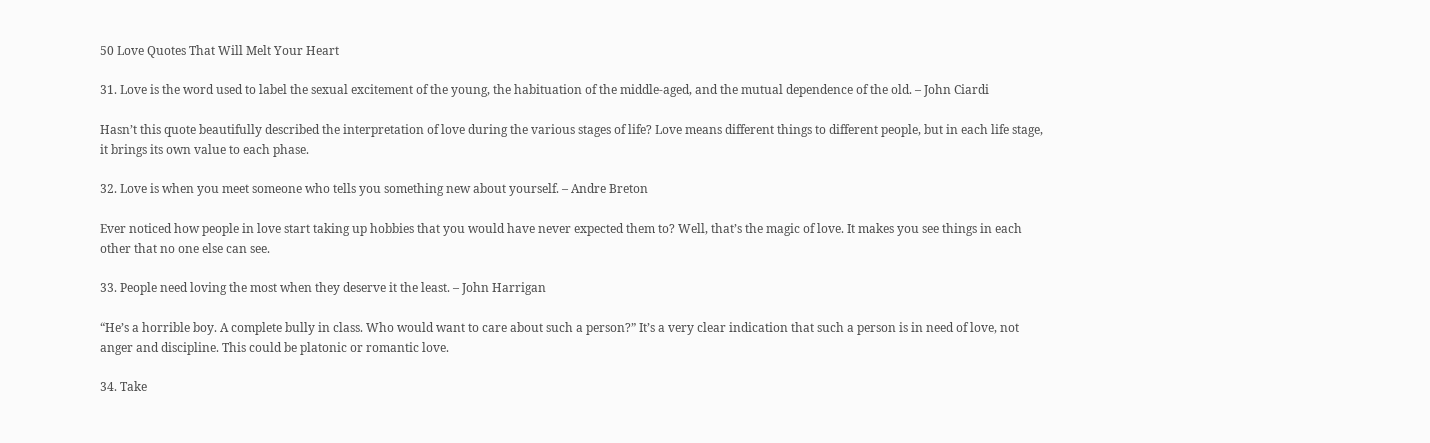50 Love Quotes That Will Melt Your Heart

31. Love is the word used to label the sexual excitement of the young, the habituation of the middle-aged, and the mutual dependence of the old. – John Ciardi

Hasn’t this quote beautifully described the interpretation of love during the various stages of life? Love means different things to different people, but in each life stage, it brings its own value to each phase.

32. Love is when you meet someone who tells you something new about yourself. – Andre Breton

Ever noticed how people in love start taking up hobbies that you would have never expected them to? Well, that’s the magic of love. It makes you see things in each other that no one else can see.

33. People need loving the most when they deserve it the least. – John Harrigan

“He’s a horrible boy. A complete bully in class. Who would want to care about such a person?” It’s a very clear indication that such a person is in need of love, not anger and discipline. This could be platonic or romantic love.

34. Take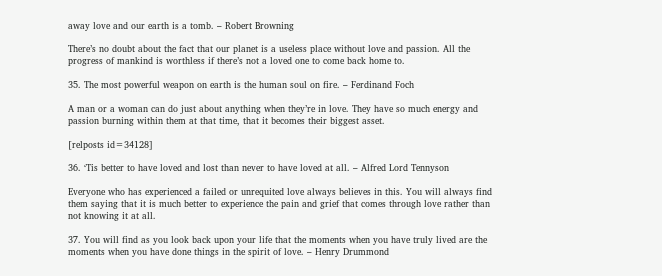away love and our earth is a tomb. – Robert Browning

There’s no doubt about the fact that our planet is a useless place without love and passion. All the progress of mankind is worthless if there’s not a loved one to come back home to.

35. The most powerful weapon on earth is the human soul on fire. – Ferdinand Foch

A man or a woman can do just about anything when they’re in love. They have so much energy and passion burning within them at that time, that it becomes their biggest asset.

[relposts id=34128]

36. ‘Tis better to have loved and lost than never to have loved at all. – Alfred Lord Tennyson

Everyone who has experienced a failed or unrequited love always believes in this. You will always find them saying that it is much better to experience the pain and grief that comes through love rather than not knowing it at all.

37. You will find as you look back upon your life that the moments when you have truly lived are the moments when you have done things in the spirit of love. – Henry Drummond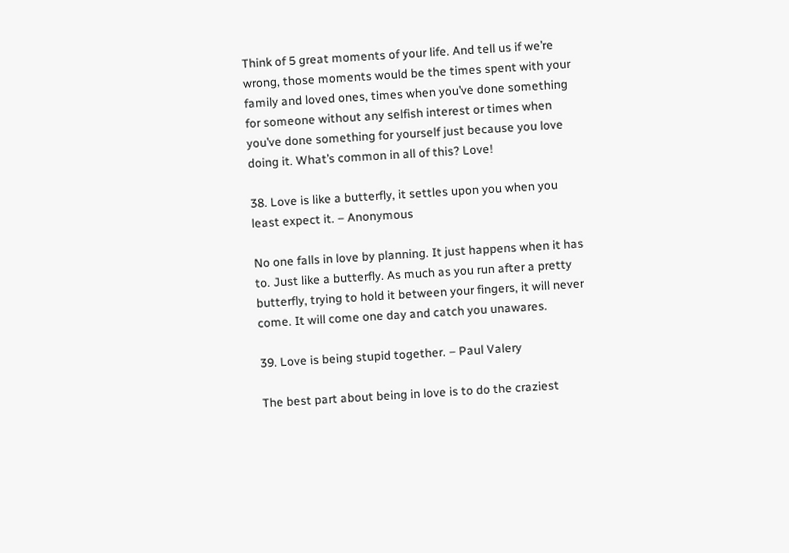Think of 5 great moments of your life. And tell us if we’re wrong, those moments would be the times spent with your family and loved ones, times when you’ve done something for someone without any selfish interest or times when you’ve done something for yourself just because you love doing it. What’s common in all of this? Love!

38. Love is like a butterfly, it settles upon you when you least expect it. – Anonymous

No one falls in love by planning. It just happens when it has to. Just like a butterfly. As much as you run after a pretty butterfly, trying to hold it between your fingers, it will never come. It will come one day and catch you unawares.

39. Love is being stupid together. – Paul Valery

The best part about being in love is to do the craziest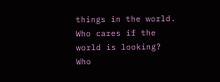things in the world. Who cares if the world is looking? Who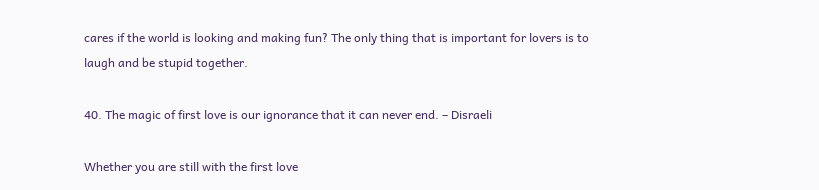cares if the world is looking and making fun? The only thing that is important for lovers is to laugh and be stupid together.

40. The magic of first love is our ignorance that it can never end. – Disraeli

Whether you are still with the first love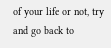of your life or not, try and go back to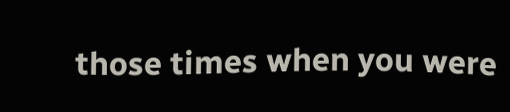those times when you were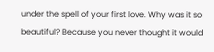under the spell of your first love. Why was it so beautiful? Because you never thought it would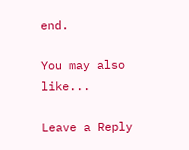end.

You may also like...

Leave a Reply